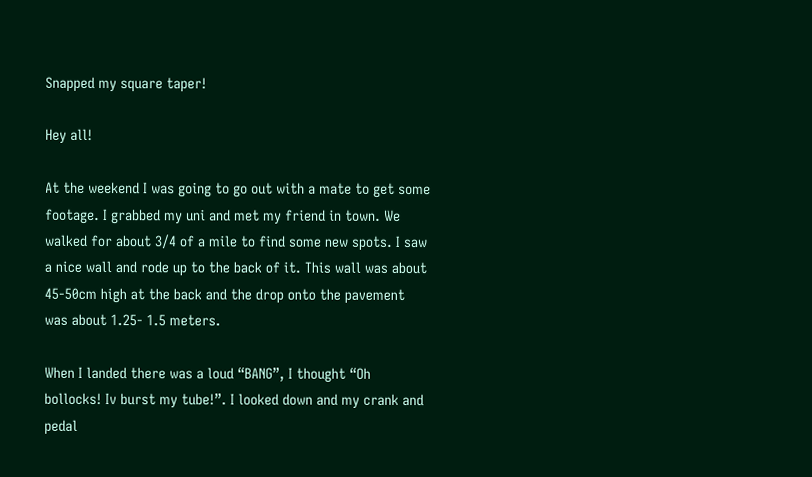Snapped my square taper!

Hey all!

At the weekend I was going to go out with a mate to get some footage. I grabbed my uni and met my friend in town. We walked for about 3/4 of a mile to find some new spots. I saw a nice wall and rode up to the back of it. This wall was about 45-50cm high at the back and the drop onto the pavement was about 1.25- 1.5 meters.

When I landed there was a loud “BANG”, I thought “Oh bollocks! Iv burst my tube!”. I looked down and my crank and pedal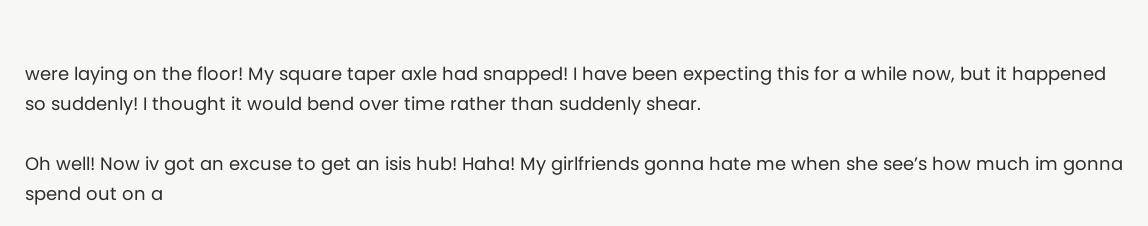were laying on the floor! My square taper axle had snapped! I have been expecting this for a while now, but it happened so suddenly! I thought it would bend over time rather than suddenly shear.

Oh well! Now iv got an excuse to get an isis hub! Haha! My girlfriends gonna hate me when she see’s how much im gonna spend out on a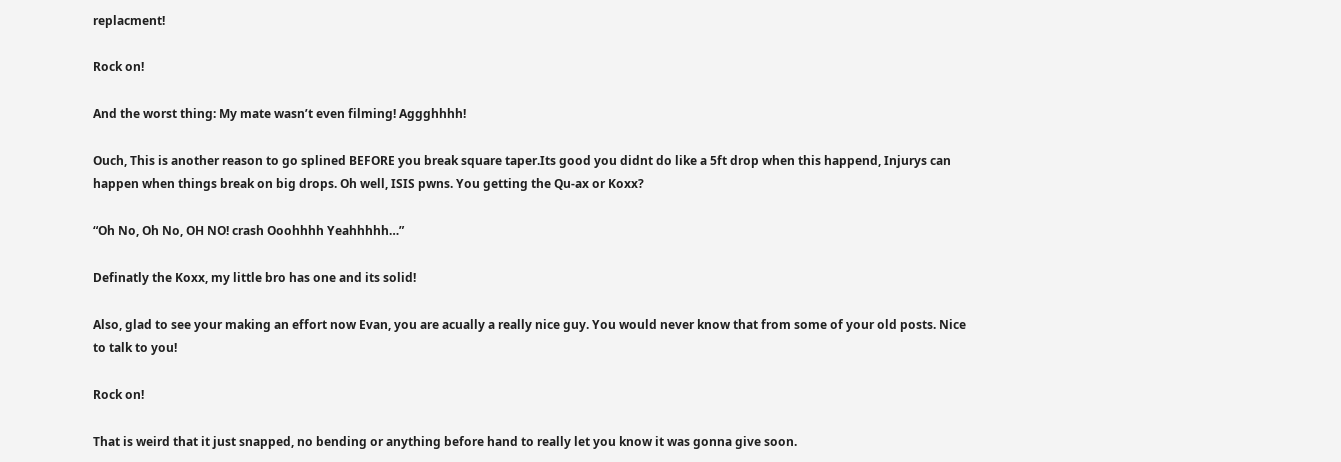replacment!

Rock on!

And the worst thing: My mate wasn’t even filming! Aggghhhh!

Ouch, This is another reason to go splined BEFORE you break square taper.Its good you didnt do like a 5ft drop when this happend, Injurys can happen when things break on big drops. Oh well, ISIS pwns. You getting the Qu-ax or Koxx?

“Oh No, Oh No, OH NO! crash Ooohhhh Yeahhhhh…”

Definatly the Koxx, my little bro has one and its solid!

Also, glad to see your making an effort now Evan, you are acually a really nice guy. You would never know that from some of your old posts. Nice to talk to you!

Rock on!

That is weird that it just snapped, no bending or anything before hand to really let you know it was gonna give soon.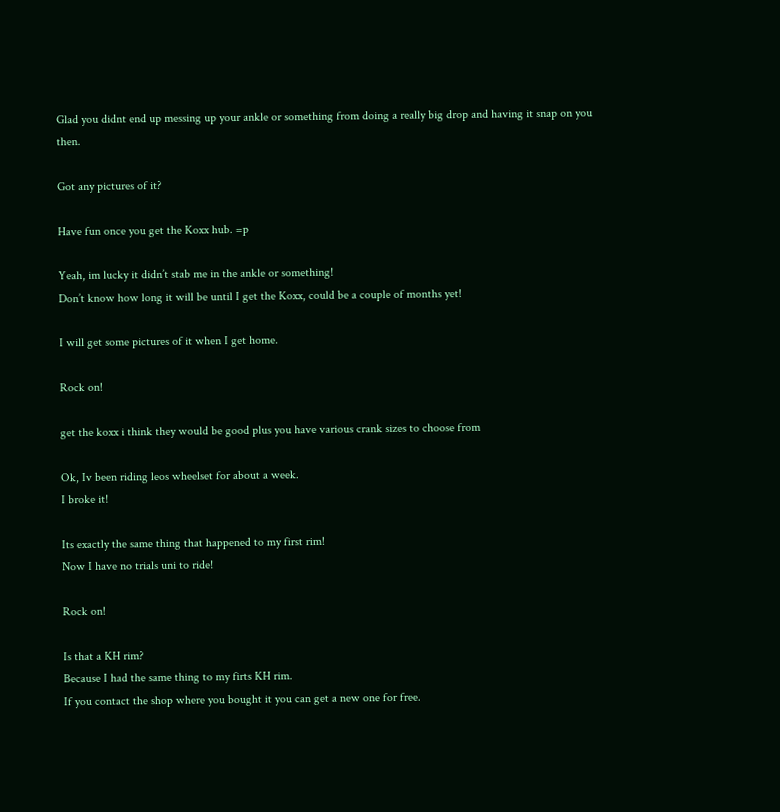Glad you didnt end up messing up your ankle or something from doing a really big drop and having it snap on you then.

Got any pictures of it?

Have fun once you get the Koxx hub. =p

Yeah, im lucky it didn’t stab me in the ankle or something!
Don’t know how long it will be until I get the Koxx, could be a couple of months yet!

I will get some pictures of it when I get home.

Rock on!

get the koxx i think they would be good plus you have various crank sizes to choose from

Ok, Iv been riding leos wheelset for about a week.
I broke it!

Its exactly the same thing that happened to my first rim!
Now I have no trials uni to ride!

Rock on!

Is that a KH rim?
Because I had the same thing to my firts KH rim.
If you contact the shop where you bought it you can get a new one for free.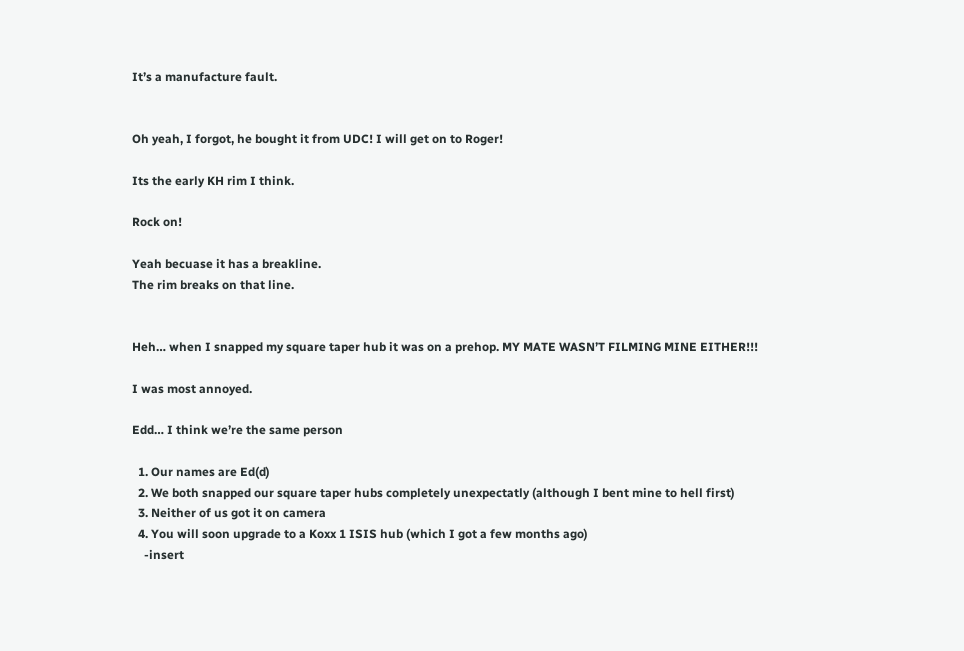It’s a manufacture fault.


Oh yeah, I forgot, he bought it from UDC! I will get on to Roger!

Its the early KH rim I think.

Rock on!

Yeah becuase it has a breakline.
The rim breaks on that line.


Heh… when I snapped my square taper hub it was on a prehop. MY MATE WASN’T FILMING MINE EITHER!!!

I was most annoyed.

Edd… I think we’re the same person

  1. Our names are Ed(d)
  2. We both snapped our square taper hubs completely unexpectatly (although I bent mine to hell first)
  3. Neither of us got it on camera
  4. You will soon upgrade to a Koxx 1 ISIS hub (which I got a few months ago)
    -insert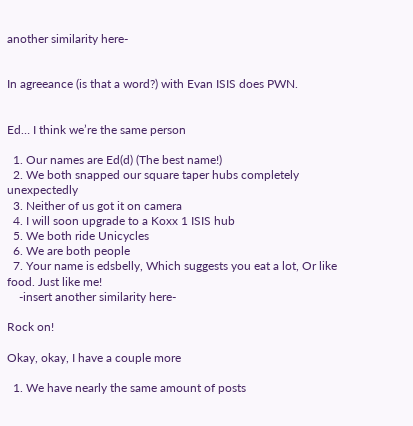another similarity here-


In agreeance (is that a word?) with Evan ISIS does PWN.


Ed… I think we’re the same person

  1. Our names are Ed(d) (The best name!)
  2. We both snapped our square taper hubs completely unexpectedly
  3. Neither of us got it on camera
  4. I will soon upgrade to a Koxx 1 ISIS hub
  5. We both ride Unicycles
  6. We are both people
  7. Your name is edsbelly, Which suggests you eat a lot, Or like food. Just like me!
    -insert another similarity here-

Rock on!

Okay, okay, I have a couple more

  1. We have nearly the same amount of posts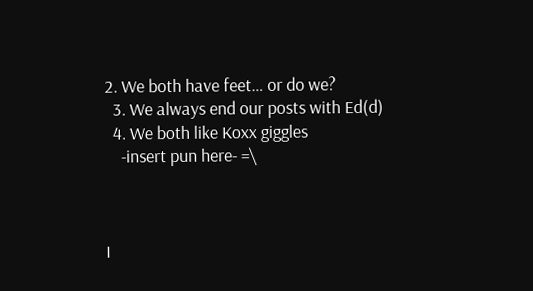2. We both have feet… or do we?
  3. We always end our posts with Ed(d)
  4. We both like Koxx giggles
    -insert pun here- =\



I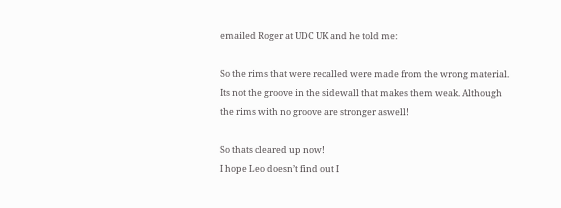emailed Roger at UDC UK and he told me:

So the rims that were recalled were made from the wrong material. Its not the groove in the sidewall that makes them weak. Although the rims with no groove are stronger aswell!

So thats cleared up now!
I hope Leo doesn’t find out I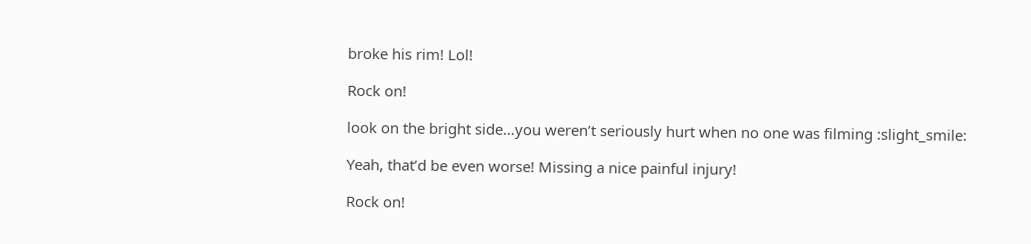broke his rim! Lol!

Rock on!

look on the bright side…you weren’t seriously hurt when no one was filming :slight_smile:

Yeah, that’d be even worse! Missing a nice painful injury!

Rock on!